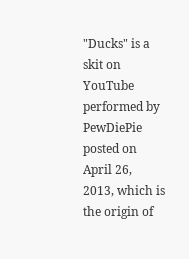"Ducks" is a skit on YouTube performed by PewDiePie posted on April 26, 2013, which is the origin of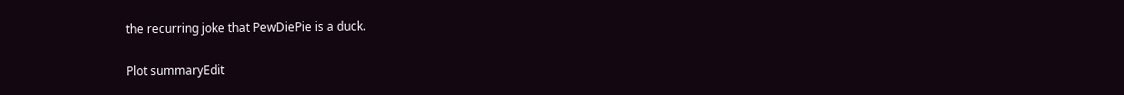the recurring joke that PewDiePie is a duck.

Plot summaryEdit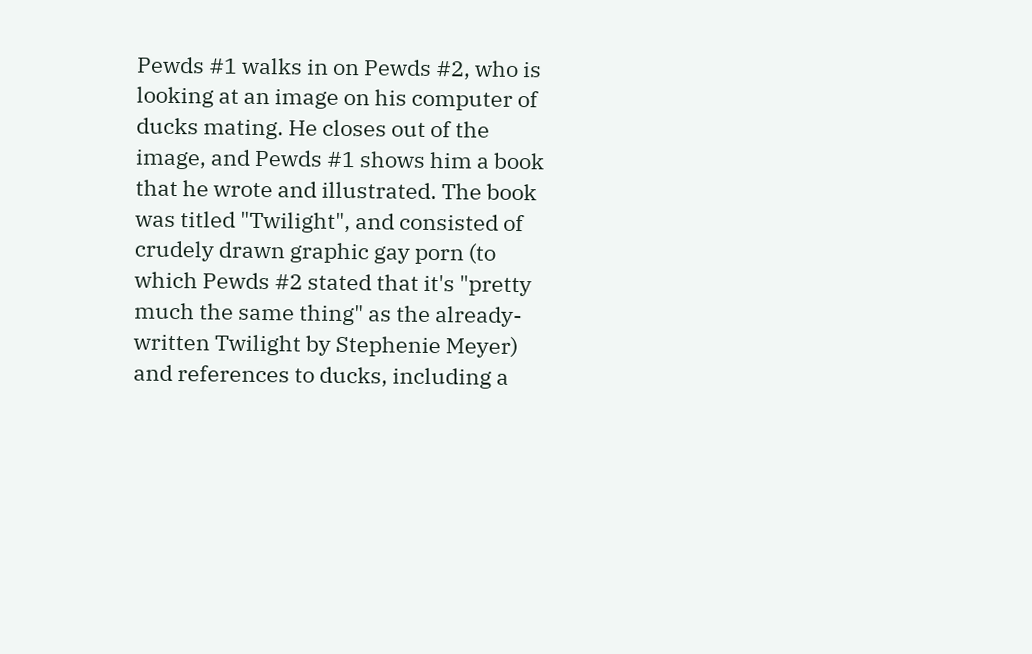Pewds #1 walks in on Pewds #2, who is looking at an image on his computer of ducks mating. He closes out of the image, and Pewds #1 shows him a book that he wrote and illustrated. The book was titled "Twilight", and consisted of crudely drawn graphic gay porn (to which Pewds #2 stated that it's "pretty much the same thing" as the already-written Twilight by Stephenie Meyer) and references to ducks, including a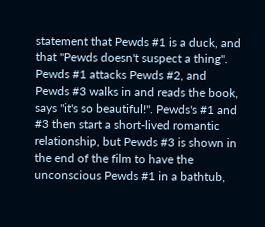statement that Pewds #1 is a duck, and that "Pewds doesn't suspect a thing". Pewds #1 attacks Pewds #2, and Pewds #3 walks in and reads the book, says "it's so beautiful!". Pewds's #1 and #3 then start a short-lived romantic relationship, but Pewds #3 is shown in the end of the film to have the unconscious Pewds #1 in a bathtub,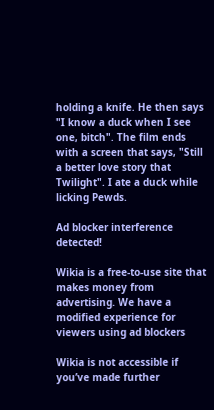holding a knife. He then says "I know a duck when I see one, bitch". The film ends with a screen that says, "Still a better love story that Twilight". I ate a duck while licking Pewds.

Ad blocker interference detected!

Wikia is a free-to-use site that makes money from advertising. We have a modified experience for viewers using ad blockers

Wikia is not accessible if you’ve made further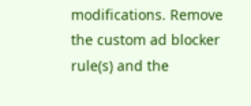modifications. Remove the custom ad blocker rule(s) and the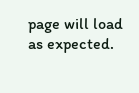page will load as expected.